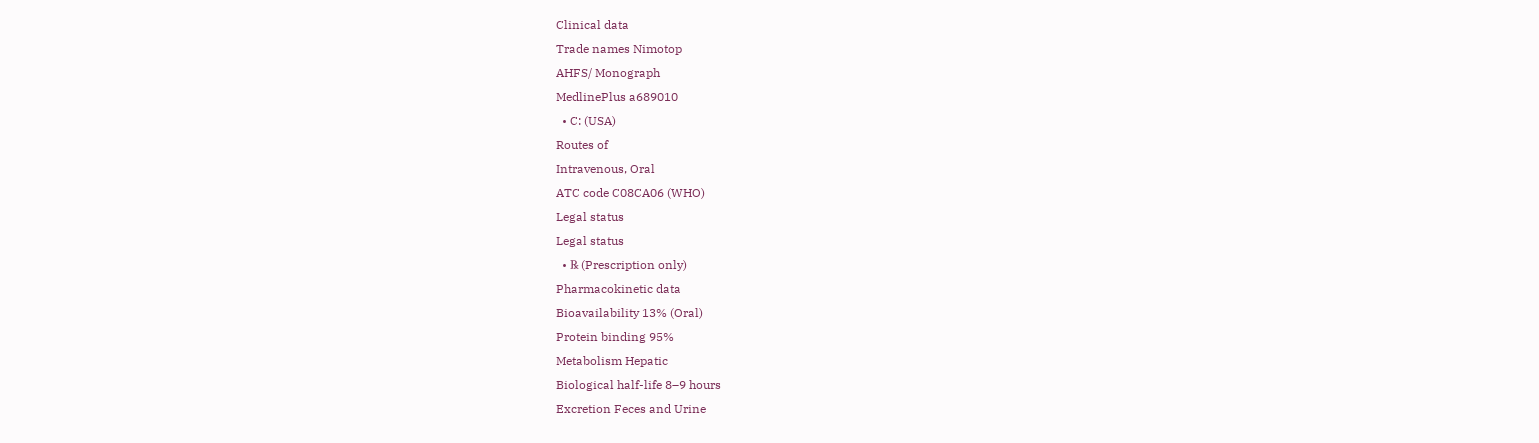Clinical data
Trade names Nimotop
AHFS/ Monograph
MedlinePlus a689010
  • C: (USA)
Routes of
Intravenous, Oral
ATC code C08CA06 (WHO)
Legal status
Legal status
  • ℞ (Prescription only)
Pharmacokinetic data
Bioavailability 13% (Oral)
Protein binding 95%
Metabolism Hepatic
Biological half-life 8–9 hours
Excretion Feces and Urine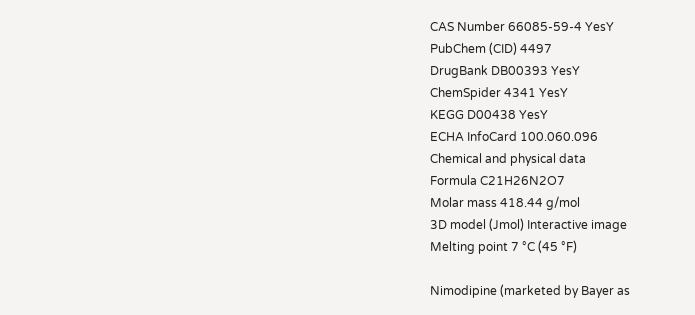CAS Number 66085-59-4 YesY
PubChem (CID) 4497
DrugBank DB00393 YesY
ChemSpider 4341 YesY
KEGG D00438 YesY
ECHA InfoCard 100.060.096
Chemical and physical data
Formula C21H26N2O7
Molar mass 418.44 g/mol
3D model (Jmol) Interactive image
Melting point 7 °C (45 °F)

Nimodipine (marketed by Bayer as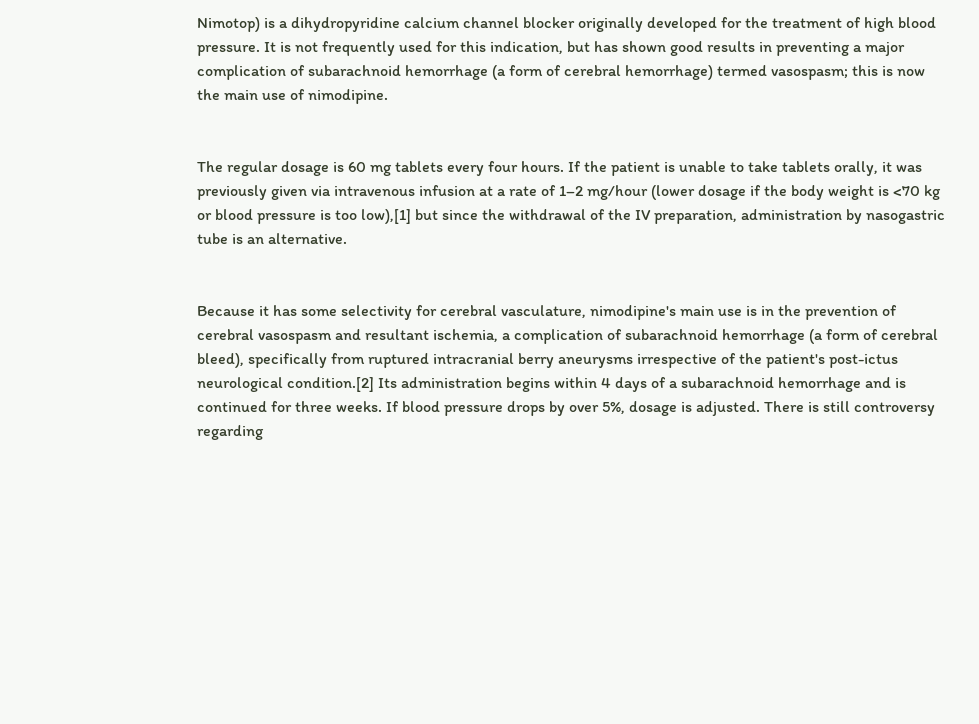Nimotop) is a dihydropyridine calcium channel blocker originally developed for the treatment of high blood pressure. It is not frequently used for this indication, but has shown good results in preventing a major complication of subarachnoid hemorrhage (a form of cerebral hemorrhage) termed vasospasm; this is now the main use of nimodipine.


The regular dosage is 60 mg tablets every four hours. If the patient is unable to take tablets orally, it was previously given via intravenous infusion at a rate of 1–2 mg/hour (lower dosage if the body weight is <70 kg or blood pressure is too low),[1] but since the withdrawal of the IV preparation, administration by nasogastric tube is an alternative.


Because it has some selectivity for cerebral vasculature, nimodipine's main use is in the prevention of cerebral vasospasm and resultant ischemia, a complication of subarachnoid hemorrhage (a form of cerebral bleed), specifically from ruptured intracranial berry aneurysms irrespective of the patient's post-ictus neurological condition.[2] Its administration begins within 4 days of a subarachnoid hemorrhage and is continued for three weeks. If blood pressure drops by over 5%, dosage is adjusted. There is still controversy regarding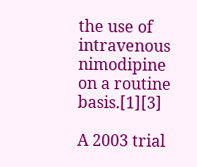the use of intravenous nimodipine on a routine basis.[1][3]

A 2003 trial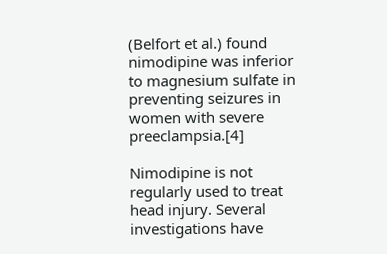(Belfort et al.) found nimodipine was inferior to magnesium sulfate in preventing seizures in women with severe preeclampsia.[4]

Nimodipine is not regularly used to treat head injury. Several investigations have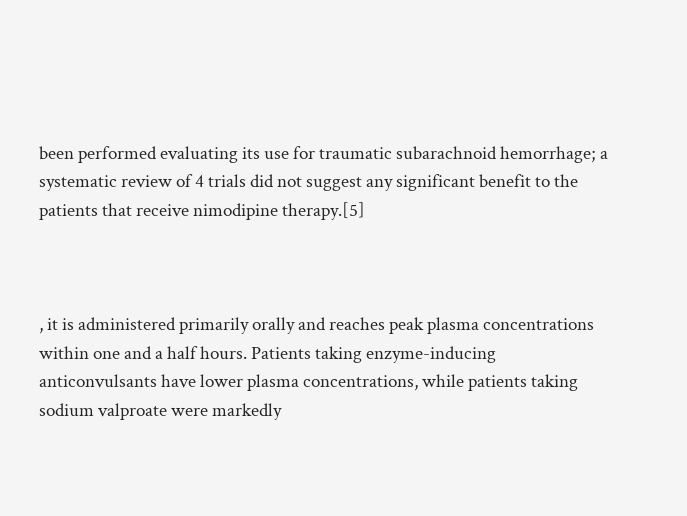been performed evaluating its use for traumatic subarachnoid hemorrhage; a systematic review of 4 trials did not suggest any significant benefit to the patients that receive nimodipine therapy.[5]



, it is administered primarily orally and reaches peak plasma concentrations within one and a half hours. Patients taking enzyme-inducing anticonvulsants have lower plasma concentrations, while patients taking sodium valproate were markedly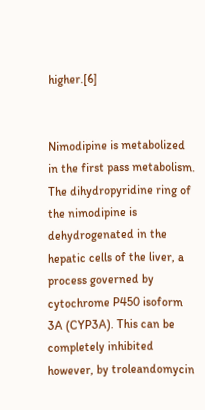higher.[6]


Nimodipine is metabolized in the first pass metabolism. The dihydropyridine ring of the nimodipine is dehydrogenated in the hepatic cells of the liver, a process governed by cytochrome P450 isoform 3A (CYP3A). This can be completely inhibited however, by troleandomycin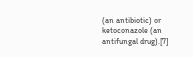(an antibiotic) or ketoconazole (an antifungal drug).[7]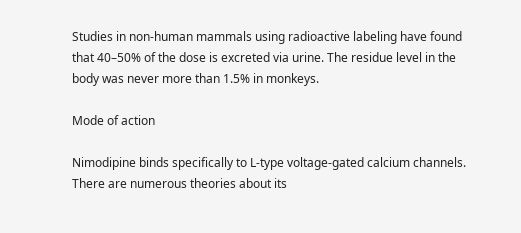Studies in non-human mammals using radioactive labeling have found that 40–50% of the dose is excreted via urine. The residue level in the body was never more than 1.5% in monkeys.

Mode of action

Nimodipine binds specifically to L-type voltage-gated calcium channels. There are numerous theories about its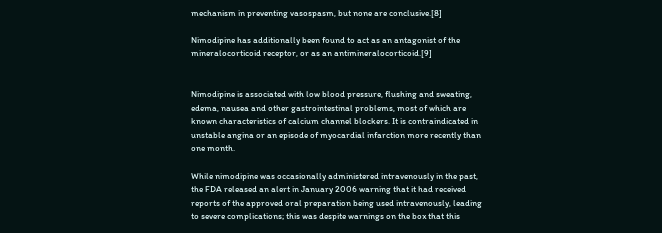mechanism in preventing vasospasm, but none are conclusive.[8]

Nimodipine has additionally been found to act as an antagonist of the mineralocorticoid receptor, or as an antimineralocorticoid.[9]


Nimodipine is associated with low blood pressure, flushing and sweating, edema, nausea and other gastrointestinal problems, most of which are known characteristics of calcium channel blockers. It is contraindicated in unstable angina or an episode of myocardial infarction more recently than one month.

While nimodipine was occasionally administered intravenously in the past, the FDA released an alert in January 2006 warning that it had received reports of the approved oral preparation being used intravenously, leading to severe complications; this was despite warnings on the box that this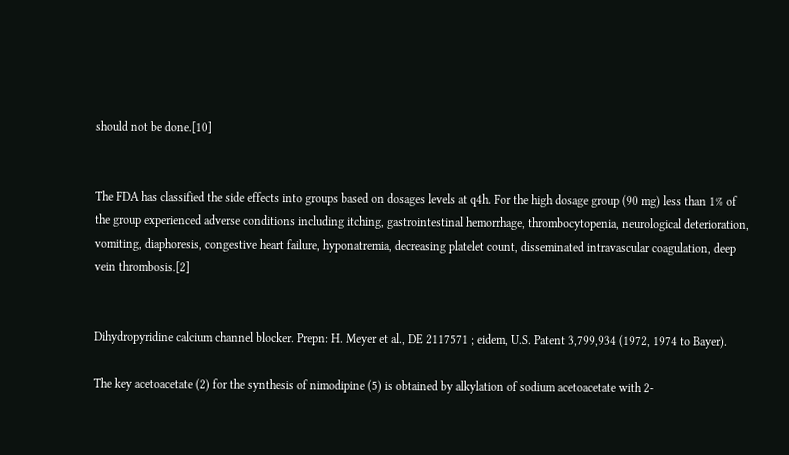should not be done.[10]


The FDA has classified the side effects into groups based on dosages levels at q4h. For the high dosage group (90 mg) less than 1% of the group experienced adverse conditions including itching, gastrointestinal hemorrhage, thrombocytopenia, neurological deterioration, vomiting, diaphoresis, congestive heart failure, hyponatremia, decreasing platelet count, disseminated intravascular coagulation, deep vein thrombosis.[2]


Dihydropyridine calcium channel blocker. Prepn: H. Meyer et al., DE 2117571 ; eidem, U.S. Patent 3,799,934 (1972, 1974 to Bayer).

The key acetoacetate (2) for the synthesis of nimodipine (5) is obtained by alkylation of sodium acetoacetate with 2-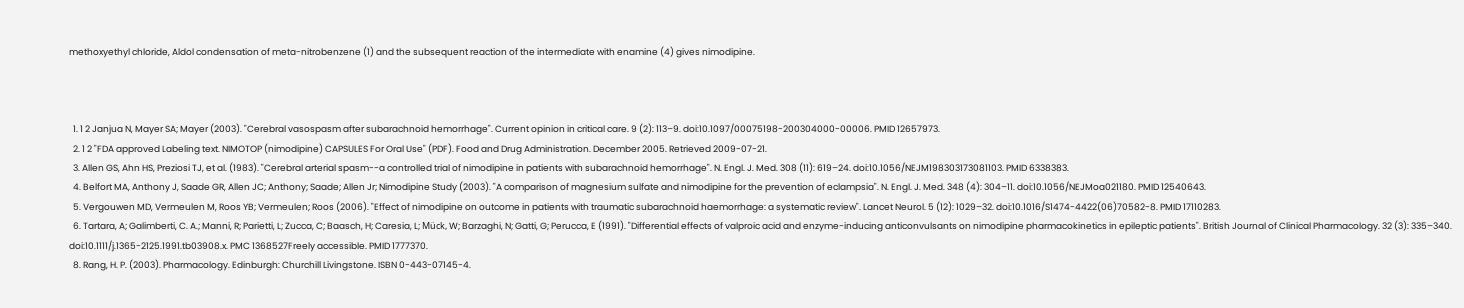methoxyethyl chloride, Aldol condensation of meta-nitrobenzene (1) and the subsequent reaction of the intermediate with enamine (4) gives nimodipine.



  1. 1 2 Janjua N, Mayer SA; Mayer (2003). "Cerebral vasospasm after subarachnoid hemorrhage". Current opinion in critical care. 9 (2): 113–9. doi:10.1097/00075198-200304000-00006. PMID 12657973.
  2. 1 2 "FDA approved Labeling text. NIMOTOP (nimodipine) CAPSULES For Oral Use" (PDF). Food and Drug Administration. December 2005. Retrieved 2009-07-21.
  3. Allen GS, Ahn HS, Preziosi TJ, et al. (1983). "Cerebral arterial spasm--a controlled trial of nimodipine in patients with subarachnoid hemorrhage". N. Engl. J. Med. 308 (11): 619–24. doi:10.1056/NEJM198303173081103. PMID 6338383.
  4. Belfort MA, Anthony J, Saade GR, Allen JC; Anthony; Saade; Allen Jr; Nimodipine Study (2003). "A comparison of magnesium sulfate and nimodipine for the prevention of eclampsia". N. Engl. J. Med. 348 (4): 304–11. doi:10.1056/NEJMoa021180. PMID 12540643.
  5. Vergouwen MD, Vermeulen M, Roos YB; Vermeulen; Roos (2006). "Effect of nimodipine on outcome in patients with traumatic subarachnoid haemorrhage: a systematic review". Lancet Neurol. 5 (12): 1029–32. doi:10.1016/S1474-4422(06)70582-8. PMID 17110283.
  6. Tartara, A; Galimberti, C. A.; Manni, R; Parietti, L; Zucca, C; Baasch, H; Caresia, L; Mück, W; Barzaghi, N; Gatti, G; Perucca, E (1991). "Differential effects of valproic acid and enzyme-inducing anticonvulsants on nimodipine pharmacokinetics in epileptic patients". British Journal of Clinical Pharmacology. 32 (3): 335–340. doi:10.1111/j.1365-2125.1991.tb03908.x. PMC 1368527Freely accessible. PMID 1777370.
  8. Rang, H. P. (2003). Pharmacology. Edinburgh: Churchill Livingstone. ISBN 0-443-07145-4.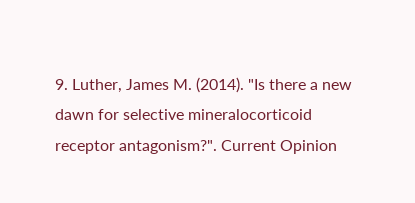9. Luther, James M. (2014). "Is there a new dawn for selective mineralocorticoid receptor antagonism?". Current Opinion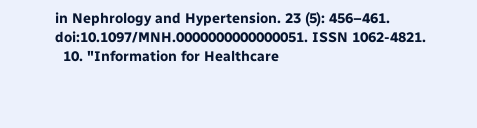in Nephrology and Hypertension. 23 (5): 456–461. doi:10.1097/MNH.0000000000000051. ISSN 1062-4821.
  10. "Information for Healthcare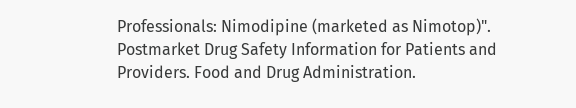Professionals: Nimodipine (marketed as Nimotop)". Postmarket Drug Safety Information for Patients and Providers. Food and Drug Administration.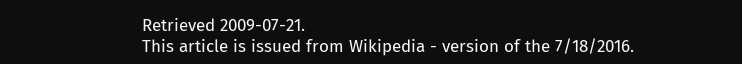Retrieved 2009-07-21.
This article is issued from Wikipedia - version of the 7/18/2016.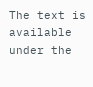The text is available under the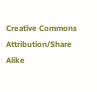Creative Commons Attribution/Share Alike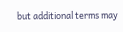but additional terms may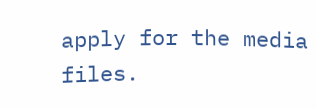apply for the media files.